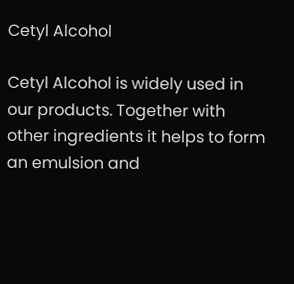Cetyl Alcohol

Cetyl Alcohol is widely used in our products. Together with other ingredients it helps to form an emulsion and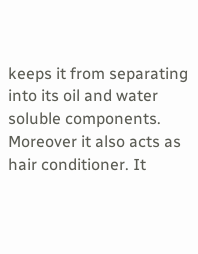keeps it from separating into its oil and water soluble components. Moreover it also acts as hair conditioner. It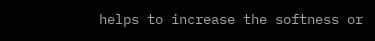helps to increase the softness or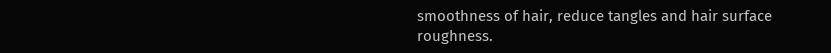smoothness of hair, reduce tangles and hair surface roughness.